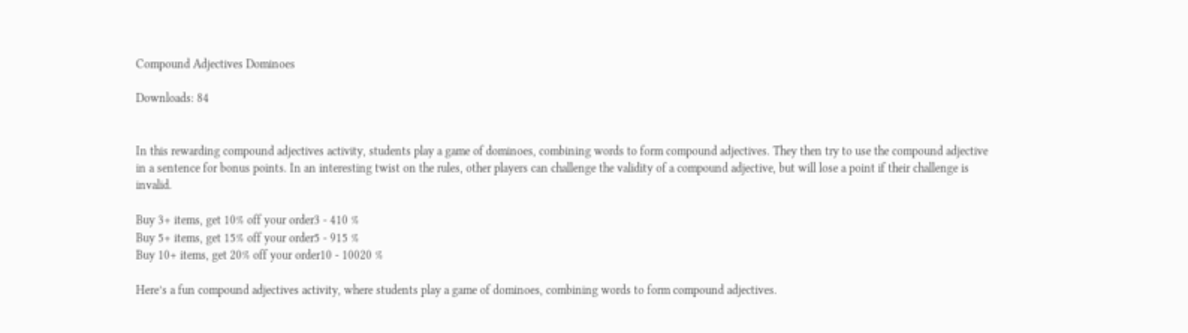Compound Adjectives Dominoes

Downloads: 84


In this rewarding compound adjectives activity, students play a game of dominoes, combining words to form compound adjectives. They then try to use the compound adjective in a sentence for bonus points. In an interesting twist on the rules, other players can challenge the validity of a compound adjective, but will lose a point if their challenge is invalid.

Buy 3+ items, get 10% off your order3 - 410 %
Buy 5+ items, get 15% off your order5 - 915 %
Buy 10+ items, get 20% off your order10 - 10020 %

Here’s a fun compound adjectives activity, where students play a game of dominoes, combining words to form compound adjectives.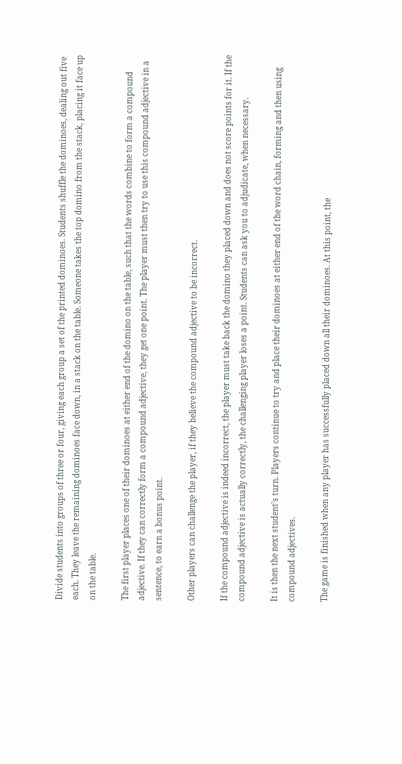Divide students into groups of three or four, giving each group a set of the printed dominoes. Students shuffle the dominoes, dealing out five each. They leave the remaining dominoes face down, in a stack on the table. Someone takes the top domino from the stack, placing it face up on the table.

The first player places one of their dominoes at either end of the domino on the table, such that the words combine to form a compound adjective. If they can correctly form a compound adjective, they get one point. The player must then try to use this compound adjective in a sentence, to earn a bonus point.

Other players can challenge the player, if they believe the compound adjective to be incorrect.

If the compound adjective is indeed incorrect, the player must take back the domino they placed down and does not score points for it. If the compound adjective is actually correctly, the challenging player loses a point. Students can ask you to adjudicate, when necessary.

It is then the next student’s turn. Players continue to try and place their dominoes at either end of the word chain, forming and then using compound adjectives.

The game is finished when any player has successfully placed down all their dominoes. At this point, the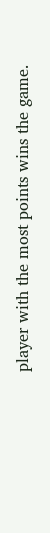player with the most points wins the game.